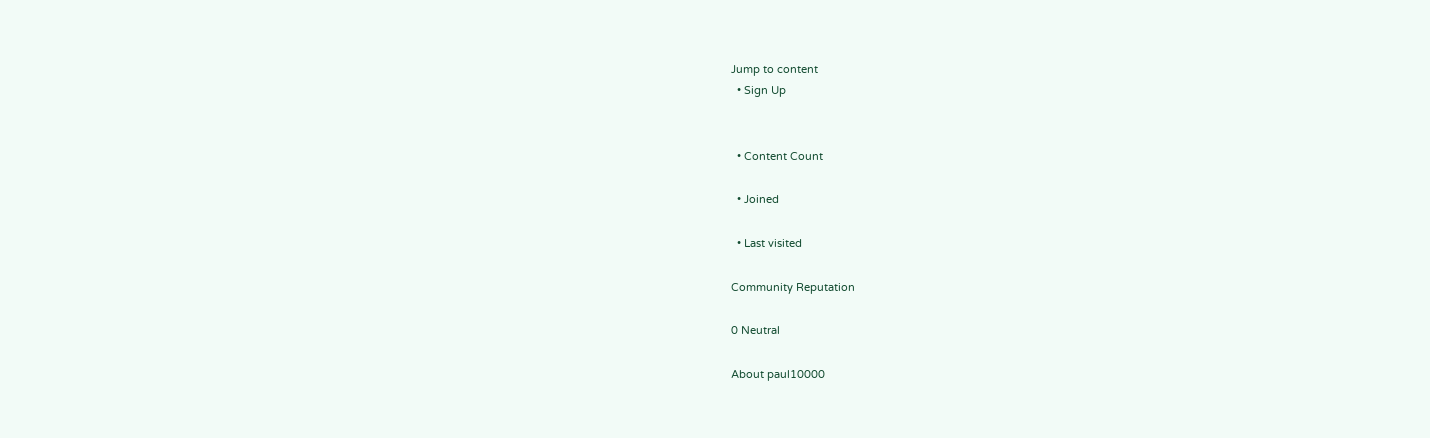Jump to content
  • Sign Up


  • Content Count

  • Joined

  • Last visited

Community Reputation

0 Neutral

About paul10000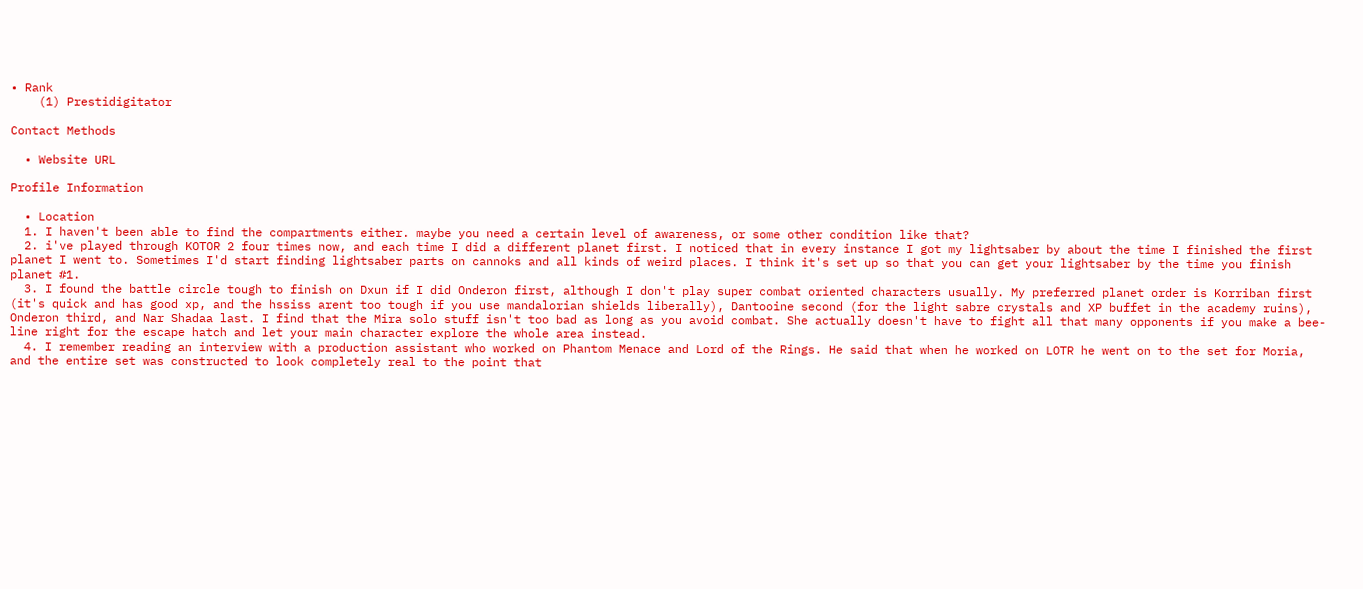• Rank
    (1) Prestidigitator

Contact Methods

  • Website URL

Profile Information

  • Location
  1. I haven't been able to find the compartments either. maybe you need a certain level of awareness, or some other condition like that?
  2. i've played through KOTOR 2 four times now, and each time I did a different planet first. I noticed that in every instance I got my lightsaber by about the time I finished the first planet I went to. Sometimes I'd start finding lightsaber parts on cannoks and all kinds of weird places. I think it's set up so that you can get your lightsaber by the time you finish planet #1.
  3. I found the battle circle tough to finish on Dxun if I did Onderon first, although I don't play super combat oriented characters usually. My preferred planet order is Korriban first (it's quick and has good xp, and the hssiss arent too tough if you use mandalorian shields liberally), Dantooine second (for the light sabre crystals and XP buffet in the academy ruins), Onderon third, and Nar Shadaa last. I find that the Mira solo stuff isn't too bad as long as you avoid combat. She actually doesn't have to fight all that many opponents if you make a bee-line right for the escape hatch and let your main character explore the whole area instead.
  4. I remember reading an interview with a production assistant who worked on Phantom Menace and Lord of the Rings. He said that when he worked on LOTR he went on to the set for Moria, and the entire set was constructed to look completely real to the point that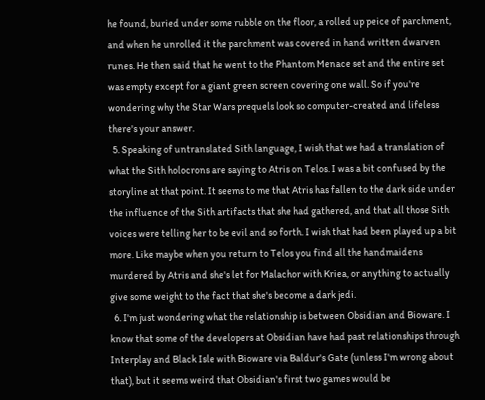he found, buried under some rubble on the floor, a rolled up peice of parchment, and when he unrolled it the parchment was covered in hand written dwarven runes. He then said that he went to the Phantom Menace set and the entire set was empty except for a giant green screen covering one wall. So if you're wondering why the Star Wars prequels look so computer-created and lifeless there's your answer.
  5. Speaking of untranslated Sith language, I wish that we had a translation of what the Sith holocrons are saying to Atris on Telos. I was a bit confused by the storyline at that point. It seems to me that Atris has fallen to the dark side under the influence of the Sith artifacts that she had gathered, and that all those Sith voices were telling her to be evil and so forth. I wish that had been played up a bit more. Like maybe when you return to Telos you find all the handmaidens murdered by Atris and she's let for Malachor with Kriea, or anything to actually give some weight to the fact that she's become a dark jedi.
  6. I'm just wondering what the relationship is between Obsidian and Bioware. I know that some of the developers at Obsidian have had past relationships through Interplay and Black Isle with Bioware via Baldur's Gate (unless I'm wrong about that), but it seems weird that Obsidian's first two games would be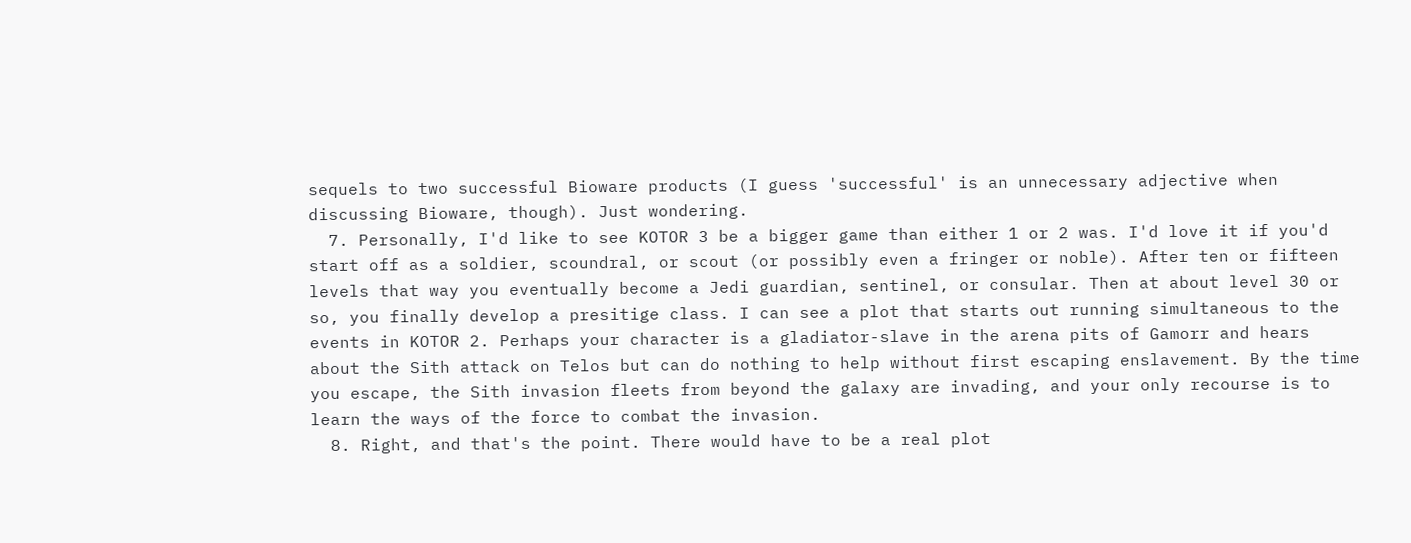sequels to two successful Bioware products (I guess 'successful' is an unnecessary adjective when discussing Bioware, though). Just wondering.
  7. Personally, I'd like to see KOTOR 3 be a bigger game than either 1 or 2 was. I'd love it if you'd start off as a soldier, scoundral, or scout (or possibly even a fringer or noble). After ten or fifteen levels that way you eventually become a Jedi guardian, sentinel, or consular. Then at about level 30 or so, you finally develop a presitige class. I can see a plot that starts out running simultaneous to the events in KOTOR 2. Perhaps your character is a gladiator-slave in the arena pits of Gamorr and hears about the Sith attack on Telos but can do nothing to help without first escaping enslavement. By the time you escape, the Sith invasion fleets from beyond the galaxy are invading, and your only recourse is to learn the ways of the force to combat the invasion.
  8. Right, and that's the point. There would have to be a real plot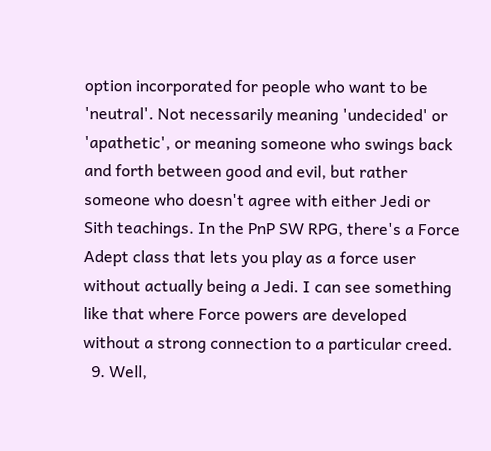option incorporated for people who want to be 'neutral'. Not necessarily meaning 'undecided' or 'apathetic', or meaning someone who swings back and forth between good and evil, but rather someone who doesn't agree with either Jedi or Sith teachings. In the PnP SW RPG, there's a Force Adept class that lets you play as a force user without actually being a Jedi. I can see something like that where Force powers are developed without a strong connection to a particular creed.
  9. Well,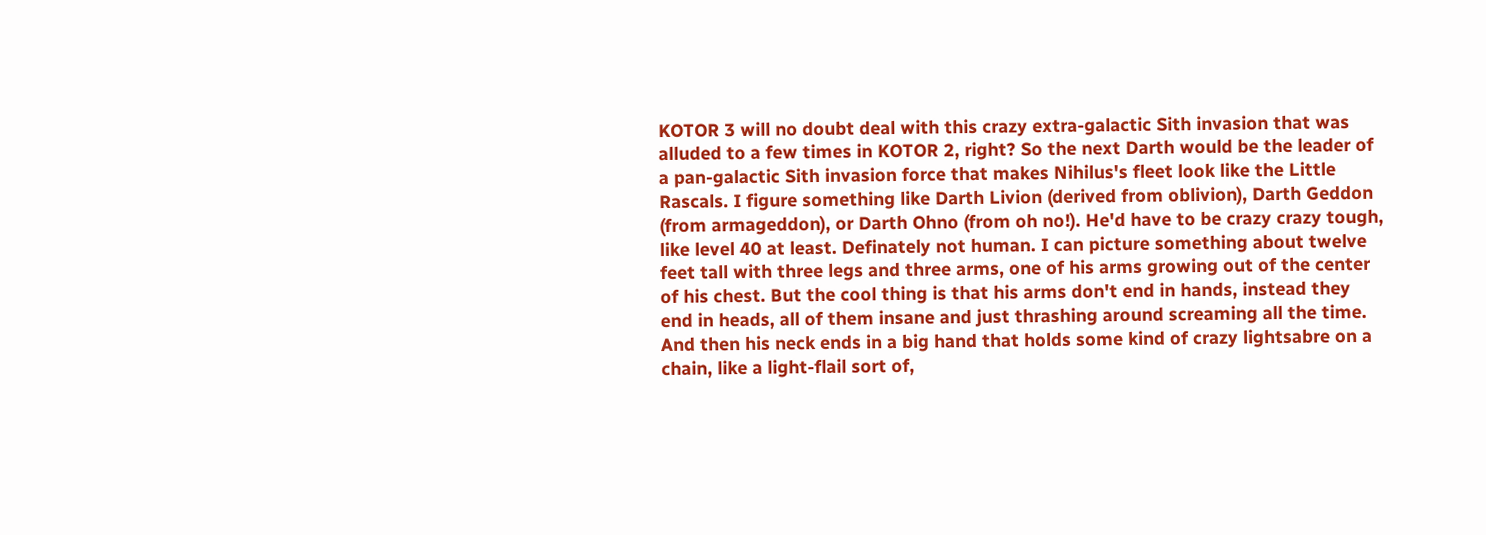KOTOR 3 will no doubt deal with this crazy extra-galactic Sith invasion that was alluded to a few times in KOTOR 2, right? So the next Darth would be the leader of a pan-galactic Sith invasion force that makes Nihilus's fleet look like the Little Rascals. I figure something like Darth Livion (derived from oblivion), Darth Geddon (from armageddon), or Darth Ohno (from oh no!). He'd have to be crazy crazy tough, like level 40 at least. Definately not human. I can picture something about twelve feet tall with three legs and three arms, one of his arms growing out of the center of his chest. But the cool thing is that his arms don't end in hands, instead they end in heads, all of them insane and just thrashing around screaming all the time. And then his neck ends in a big hand that holds some kind of crazy lightsabre on a chain, like a light-flail sort of,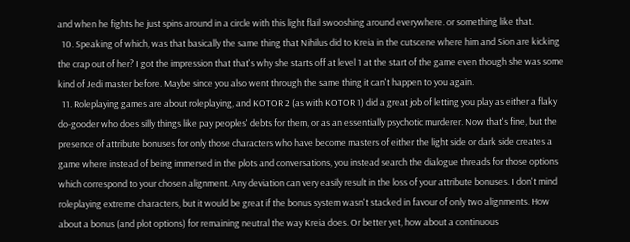and when he fights he just spins around in a circle with this light flail swooshing around everywhere. or something like that.
  10. Speaking of which, was that basically the same thing that Nihilus did to Kreia in the cutscene where him and Sion are kicking the crap out of her? I got the impression that that's why she starts off at level 1 at the start of the game even though she was some kind of Jedi master before. Maybe since you also went through the same thing it can't happen to you again.
  11. Roleplaying games are about roleplaying, and KOTOR 2 (as with KOTOR 1) did a great job of letting you play as either a flaky do-gooder who does silly things like pay peoples' debts for them, or as an essentially psychotic murderer. Now that's fine, but the presence of attribute bonuses for only those characters who have become masters of either the light side or dark side creates a game where instead of being immersed in the plots and conversations, you instead search the dialogue threads for those options which correspond to your chosen alignment. Any deviation can very easily result in the loss of your attribute bonuses. I don't mind roleplaying extreme characters, but it would be great if the bonus system wasn't stacked in favour of only two alignments. How about a bonus (and plot options) for remaining neutral the way Kreia does. Or better yet, how about a continuous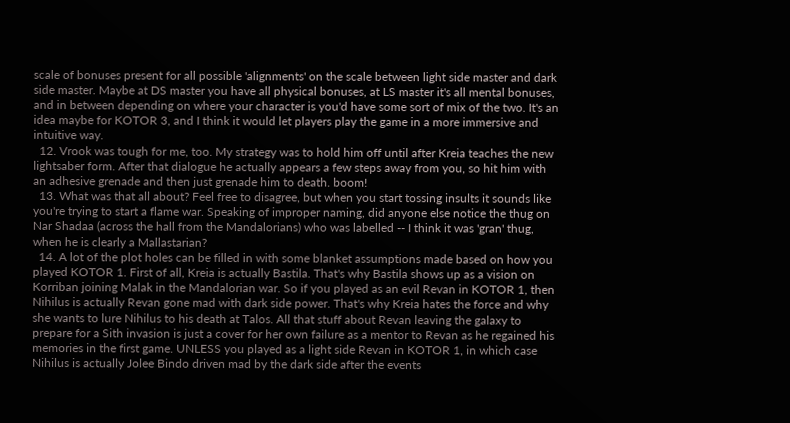scale of bonuses present for all possible 'alignments' on the scale between light side master and dark side master. Maybe at DS master you have all physical bonuses, at LS master it's all mental bonuses, and in between depending on where your character is you'd have some sort of mix of the two. It's an idea maybe for KOTOR 3, and I think it would let players play the game in a more immersive and intuitive way.
  12. Vrook was tough for me, too. My strategy was to hold him off until after Kreia teaches the new lightsaber form. After that dialogue he actually appears a few steps away from you, so hit him with an adhesive grenade and then just grenade him to death. boom!
  13. What was that all about? Feel free to disagree, but when you start tossing insults it sounds like you're trying to start a flame war. Speaking of improper naming, did anyone else notice the thug on Nar Shadaa (across the hall from the Mandalorians) who was labelled -- I think it was 'gran' thug, when he is clearly a Mallastarian?
  14. A lot of the plot holes can be filled in with some blanket assumptions made based on how you played KOTOR 1. First of all, Kreia is actually Bastila. That's why Bastila shows up as a vision on Korriban joining Malak in the Mandalorian war. So if you played as an evil Revan in KOTOR 1, then Nihilus is actually Revan gone mad with dark side power. That's why Kreia hates the force and why she wants to lure Nihilus to his death at Talos. All that stuff about Revan leaving the galaxy to prepare for a Sith invasion is just a cover for her own failure as a mentor to Revan as he regained his memories in the first game. UNLESS you played as a light side Revan in KOTOR 1, in which case Nihilus is actually Jolee Bindo driven mad by the dark side after the events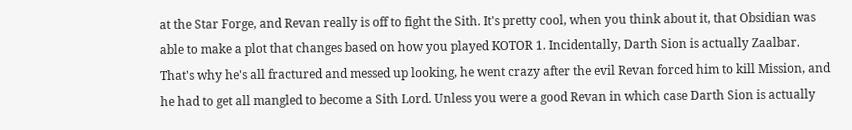at the Star Forge, and Revan really is off to fight the Sith. It's pretty cool, when you think about it, that Obsidian was able to make a plot that changes based on how you played KOTOR 1. Incidentally, Darth Sion is actually Zaalbar. That's why he's all fractured and messed up looking, he went crazy after the evil Revan forced him to kill Mission, and he had to get all mangled to become a Sith Lord. Unless you were a good Revan in which case Darth Sion is actually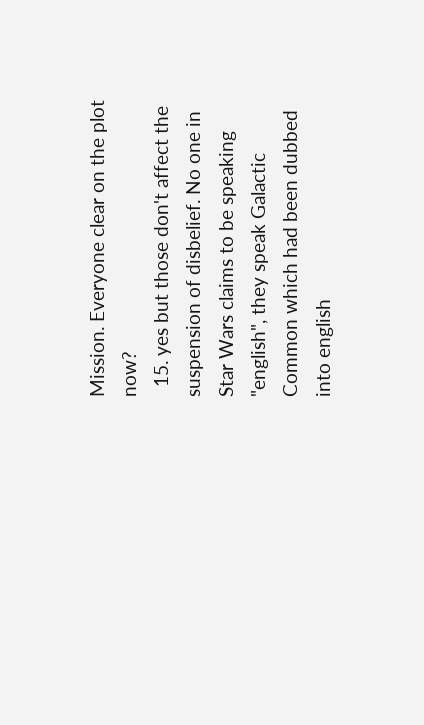Mission. Everyone clear on the plot now?
  15. yes but those don't affect the suspension of disbelief. No one in Star Wars claims to be speaking "english", they speak Galactic Common which had been dubbed into english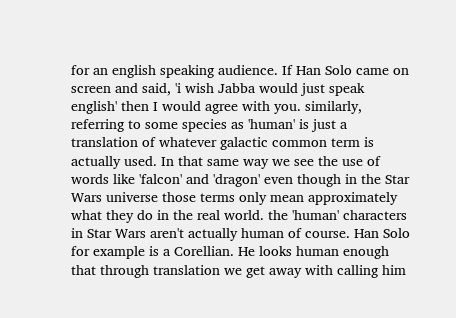for an english speaking audience. If Han Solo came on screen and said, 'i wish Jabba would just speak english' then I would agree with you. similarly, referring to some species as 'human' is just a translation of whatever galactic common term is actually used. In that same way we see the use of words like 'falcon' and 'dragon' even though in the Star Wars universe those terms only mean approximately what they do in the real world. the 'human' characters in Star Wars aren't actually human of course. Han Solo for example is a Corellian. He looks human enough that through translation we get away with calling him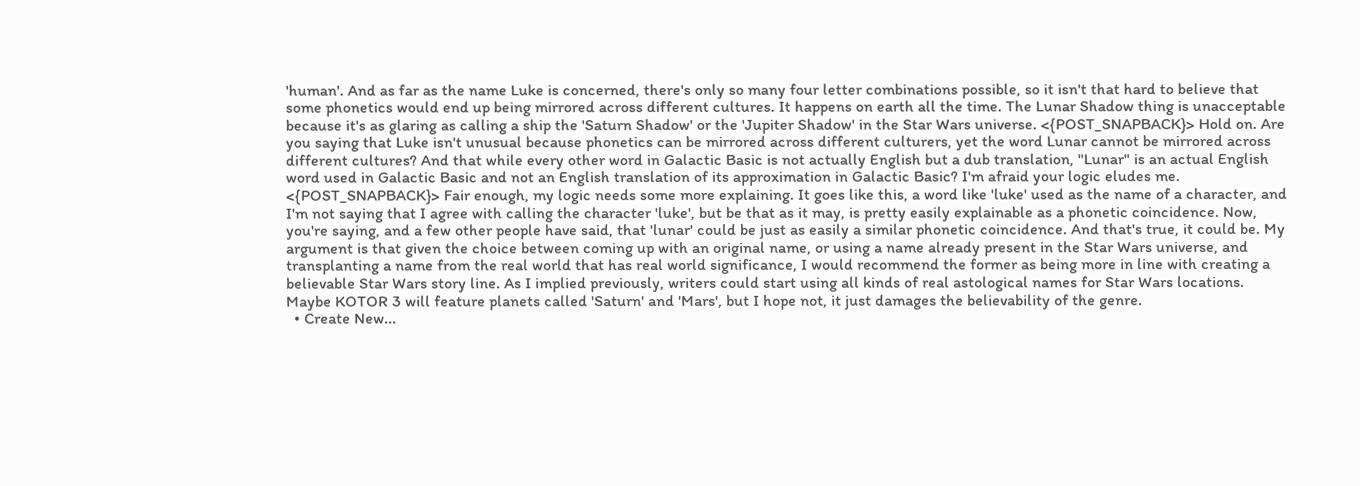'human'. And as far as the name Luke is concerned, there's only so many four letter combinations possible, so it isn't that hard to believe that some phonetics would end up being mirrored across different cultures. It happens on earth all the time. The Lunar Shadow thing is unacceptable because it's as glaring as calling a ship the 'Saturn Shadow' or the 'Jupiter Shadow' in the Star Wars universe. <{POST_SNAPBACK}> Hold on. Are you saying that Luke isn't unusual because phonetics can be mirrored across different culturers, yet the word Lunar cannot be mirrored across different cultures? And that while every other word in Galactic Basic is not actually English but a dub translation, "Lunar" is an actual English word used in Galactic Basic and not an English translation of its approximation in Galactic Basic? I'm afraid your logic eludes me. <{POST_SNAPBACK}> Fair enough, my logic needs some more explaining. It goes like this, a word like 'luke' used as the name of a character, and I'm not saying that I agree with calling the character 'luke', but be that as it may, is pretty easily explainable as a phonetic coincidence. Now, you're saying, and a few other people have said, that 'lunar' could be just as easily a similar phonetic coincidence. And that's true, it could be. My argument is that given the choice between coming up with an original name, or using a name already present in the Star Wars universe, and transplanting a name from the real world that has real world significance, I would recommend the former as being more in line with creating a believable Star Wars story line. As I implied previously, writers could start using all kinds of real astological names for Star Wars locations. Maybe KOTOR 3 will feature planets called 'Saturn' and 'Mars', but I hope not, it just damages the believability of the genre.
  • Create New...